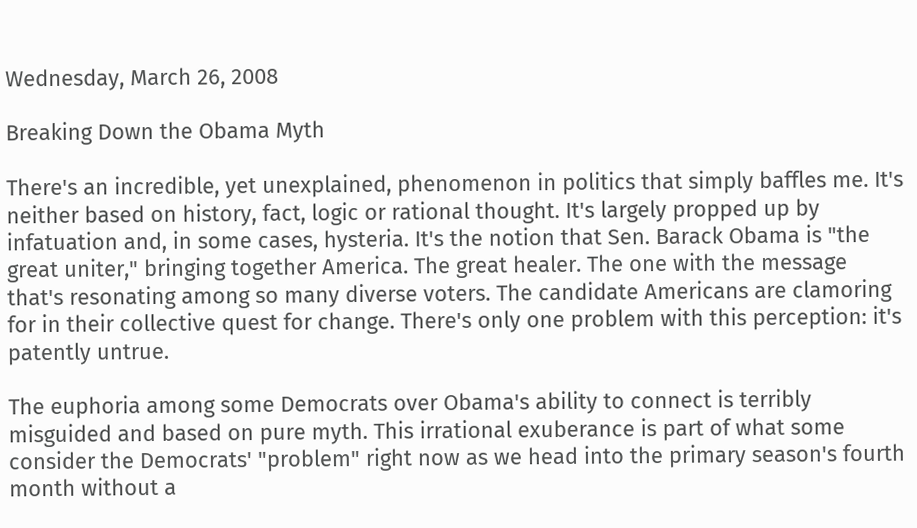Wednesday, March 26, 2008

Breaking Down the Obama Myth

There's an incredible, yet unexplained, phenomenon in politics that simply baffles me. It's neither based on history, fact, logic or rational thought. It's largely propped up by infatuation and, in some cases, hysteria. It's the notion that Sen. Barack Obama is "the great uniter," bringing together America. The great healer. The one with the message that's resonating among so many diverse voters. The candidate Americans are clamoring for in their collective quest for change. There's only one problem with this perception: it's patently untrue.

The euphoria among some Democrats over Obama's ability to connect is terribly misguided and based on pure myth. This irrational exuberance is part of what some consider the Democrats' "problem" right now as we head into the primary season's fourth month without a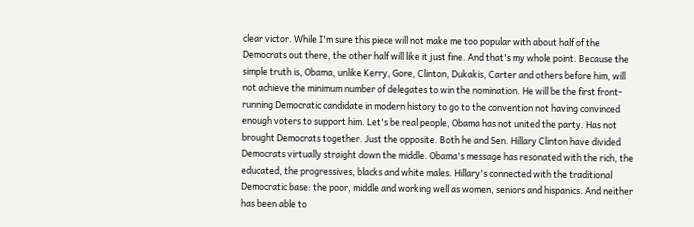clear victor. While I'm sure this piece will not make me too popular with about half of the Democrats out there, the other half will like it just fine. And that's my whole point. Because the simple truth is, Obama, unlike Kerry, Gore, Clinton, Dukakis, Carter and others before him, will not achieve the minimum number of delegates to win the nomination. He will be the first front-running Democratic candidate in modern history to go to the convention not having convinced enough voters to support him. Let's be real people, Obama has not united the party. Has not brought Democrats together. Just the opposite. Both he and Sen. Hillary Clinton have divided Democrats virtually straight down the middle. Obama's message has resonated with the rich, the educated, the progressives, blacks and white males. Hillary's connected with the traditional Democratic base: the poor, middle and working well as women, seniors and hispanics. And neither has been able to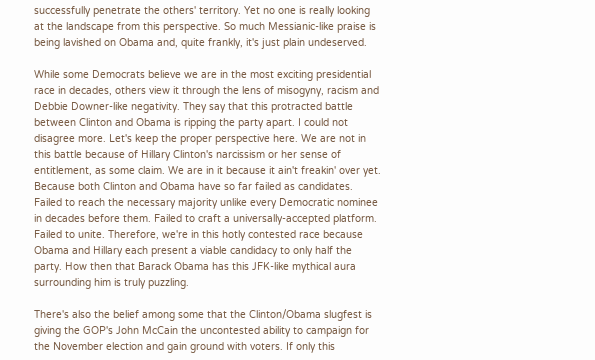successfully penetrate the others' territory. Yet no one is really looking at the landscape from this perspective. So much Messianic-like praise is being lavished on Obama and, quite frankly, it's just plain undeserved.

While some Democrats believe we are in the most exciting presidential race in decades, others view it through the lens of misogyny, racism and Debbie Downer-like negativity. They say that this protracted battle between Clinton and Obama is ripping the party apart. I could not disagree more. Let's keep the proper perspective here. We are not in this battle because of Hillary Clinton's narcissism or her sense of entitlement, as some claim. We are in it because it ain't freakin' over yet. Because both Clinton and Obama have so far failed as candidates. Failed to reach the necessary majority unlike every Democratic nominee in decades before them. Failed to craft a universally-accepted platform. Failed to unite. Therefore, we're in this hotly contested race because Obama and Hillary each present a viable candidacy to only half the party. How then that Barack Obama has this JFK-like mythical aura surrounding him is truly puzzling.

There's also the belief among some that the Clinton/Obama slugfest is giving the GOP's John McCain the uncontested ability to campaign for the November election and gain ground with voters. If only this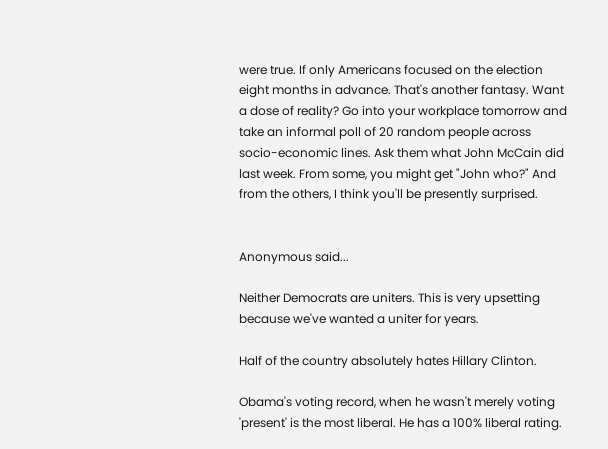were true. If only Americans focused on the election eight months in advance. That's another fantasy. Want a dose of reality? Go into your workplace tomorrow and take an informal poll of 20 random people across socio-economic lines. Ask them what John McCain did last week. From some, you might get "John who?" And from the others, I think you'll be presently surprised.


Anonymous said...

Neither Democrats are uniters. This is very upsetting because we've wanted a uniter for years.

Half of the country absolutely hates Hillary Clinton.

Obama's voting record, when he wasn't merely voting 'present' is the most liberal. He has a 100% liberal rating.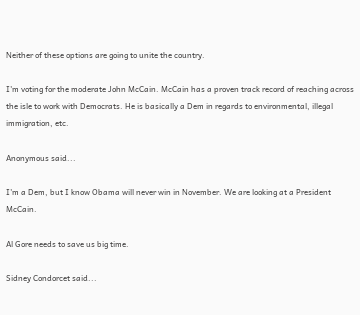Neither of these options are going to unite the country.

I'm voting for the moderate John McCain. McCain has a proven track record of reaching across the isle to work with Democrats. He is basically a Dem in regards to environmental, illegal immigration, etc.

Anonymous said...

I'm a Dem, but I know Obama will never win in November. We are looking at a President McCain.

Al Gore needs to save us big time.

Sidney Condorcet said...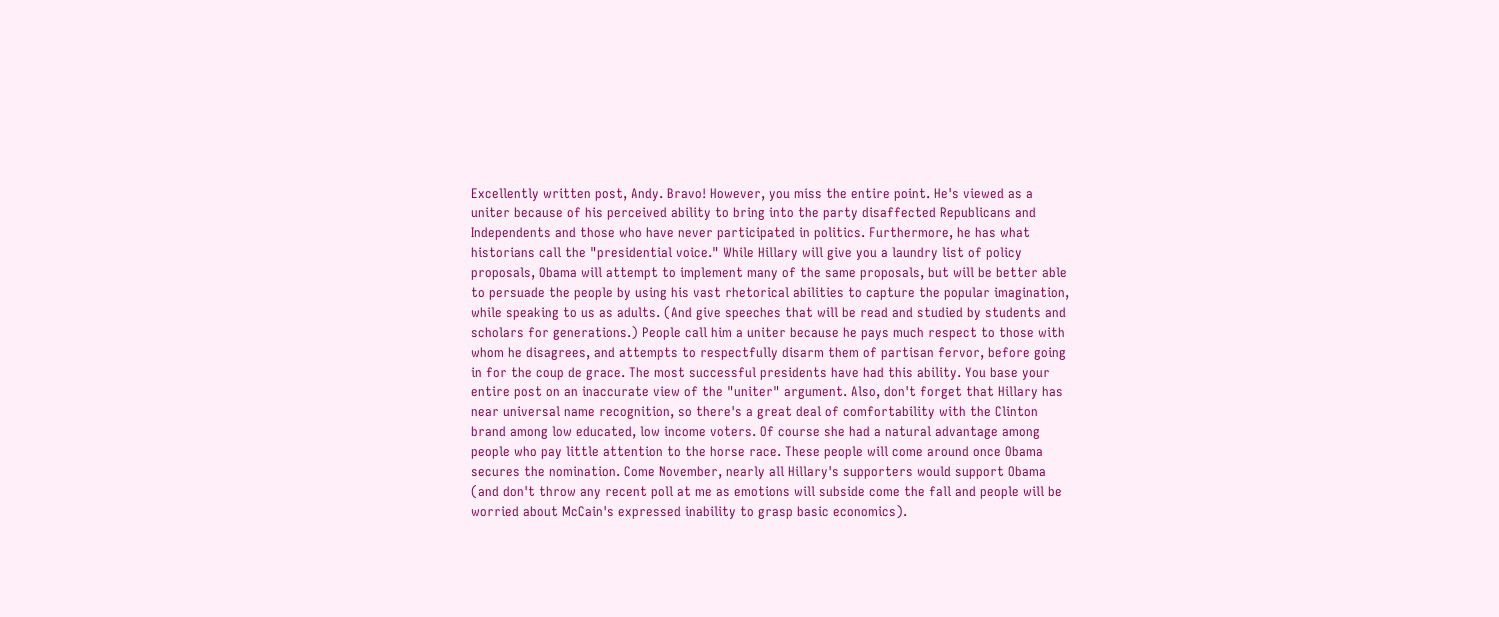Excellently written post, Andy. Bravo! However, you miss the entire point. He's viewed as a uniter because of his perceived ability to bring into the party disaffected Republicans and Independents and those who have never participated in politics. Furthermore, he has what historians call the "presidential voice." While Hillary will give you a laundry list of policy proposals, Obama will attempt to implement many of the same proposals, but will be better able to persuade the people by using his vast rhetorical abilities to capture the popular imagination, while speaking to us as adults. (And give speeches that will be read and studied by students and scholars for generations.) People call him a uniter because he pays much respect to those with whom he disagrees, and attempts to respectfully disarm them of partisan fervor, before going in for the coup de grace. The most successful presidents have had this ability. You base your entire post on an inaccurate view of the "uniter" argument. Also, don't forget that Hillary has near universal name recognition, so there's a great deal of comfortability with the Clinton brand among low educated, low income voters. Of course she had a natural advantage among people who pay little attention to the horse race. These people will come around once Obama secures the nomination. Come November, nearly all Hillary's supporters would support Obama (and don't throw any recent poll at me as emotions will subside come the fall and people will be worried about McCain's expressed inability to grasp basic economics).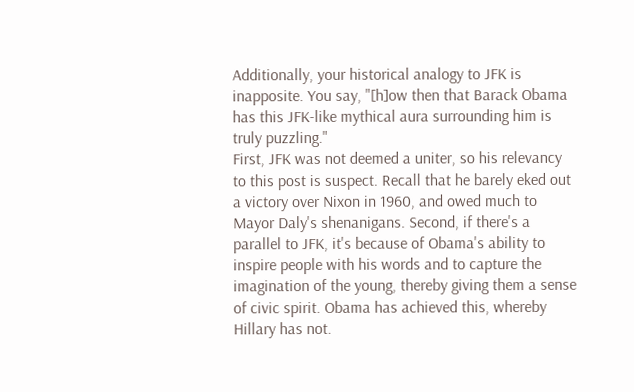Additionally, your historical analogy to JFK is inapposite. You say, "[h]ow then that Barack Obama has this JFK-like mythical aura surrounding him is truly puzzling."
First, JFK was not deemed a uniter, so his relevancy to this post is suspect. Recall that he barely eked out a victory over Nixon in 1960, and owed much to Mayor Daly's shenanigans. Second, if there's a parallel to JFK, it's because of Obama's ability to inspire people with his words and to capture the imagination of the young, thereby giving them a sense of civic spirit. Obama has achieved this, whereby Hillary has not.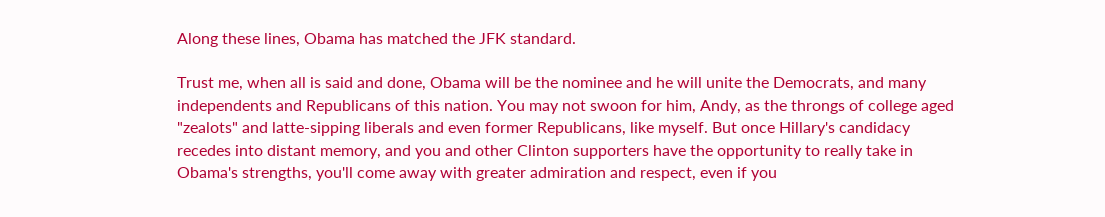Along these lines, Obama has matched the JFK standard.

Trust me, when all is said and done, Obama will be the nominee and he will unite the Democrats, and many independents and Republicans of this nation. You may not swoon for him, Andy, as the throngs of college aged "zealots" and latte-sipping liberals and even former Republicans, like myself. But once Hillary's candidacy recedes into distant memory, and you and other Clinton supporters have the opportunity to really take in Obama's strengths, you'll come away with greater admiration and respect, even if you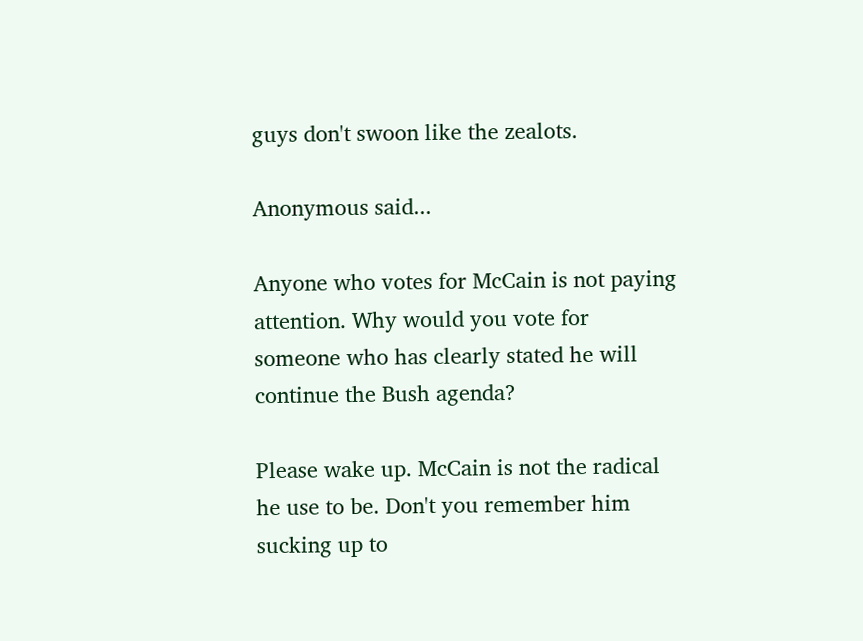guys don't swoon like the zealots.

Anonymous said...

Anyone who votes for McCain is not paying attention. Why would you vote for someone who has clearly stated he will continue the Bush agenda?

Please wake up. McCain is not the radical he use to be. Don't you remember him sucking up to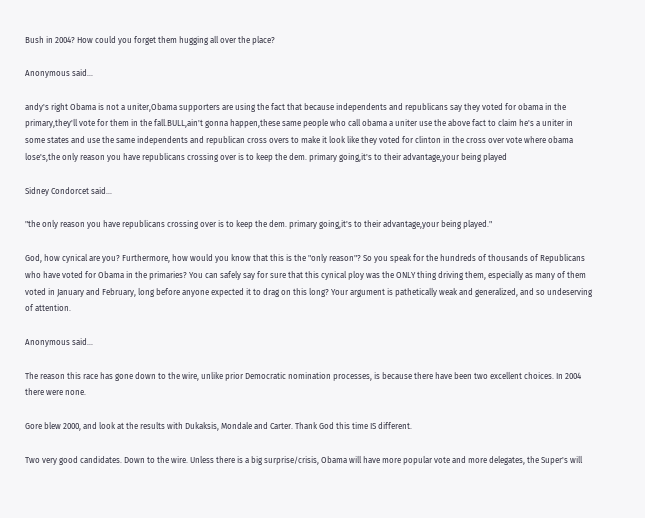Bush in 2004? How could you forget them hugging all over the place?

Anonymous said...

andy's right Obama is not a uniter,Obama supporters are using the fact that because independents and republicans say they voted for obama in the primary,they'll vote for them in the fall.BULL,ain't gonna happen,these same people who call obama a uniter use the above fact to claim he's a uniter in some states and use the same independents and republican cross overs to make it look like they voted for clinton in the cross over vote where obama lose's,the only reason you have republicans crossing over is to keep the dem. primary going,it's to their advantage,your being played

Sidney Condorcet said...

"the only reason you have republicans crossing over is to keep the dem. primary going,it's to their advantage,your being played."

God, how cynical are you? Furthermore, how would you know that this is the "only reason"? So you speak for the hundreds of thousands of Republicans who have voted for Obama in the primaries? You can safely say for sure that this cynical ploy was the ONLY thing driving them, especially as many of them voted in January and February, long before anyone expected it to drag on this long? Your argument is pathetically weak and generalized, and so undeserving of attention.

Anonymous said...

The reason this race has gone down to the wire, unlike prior Democratic nomination processes, is because there have been two excellent choices. In 2004 there were none.

Gore blew 2000, and look at the results with Dukaksis, Mondale and Carter. Thank God this time IS different.

Two very good candidates. Down to the wire. Unless there is a big surprise/crisis, Obama will have more popular vote and more delegates, the Super's will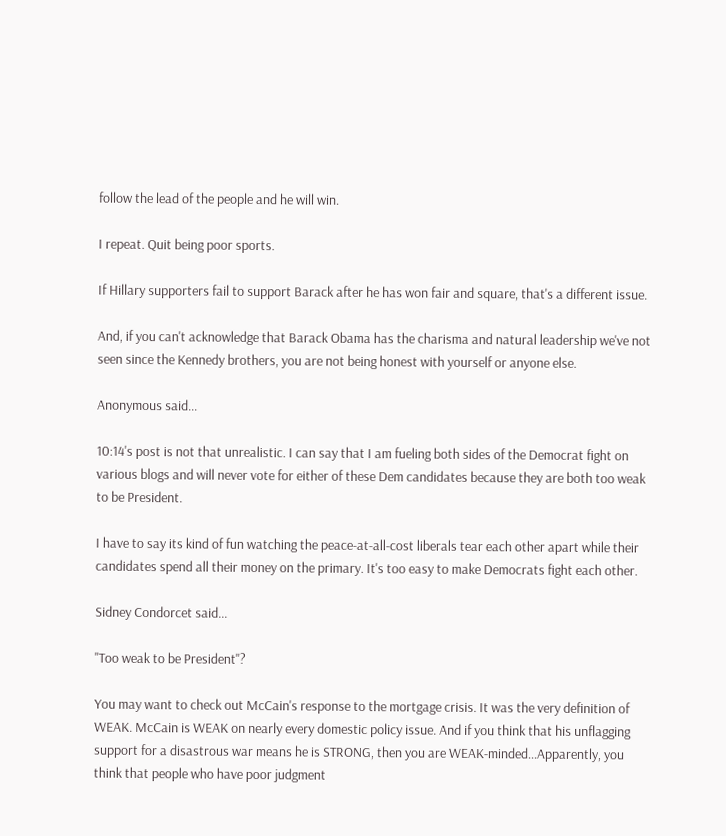follow the lead of the people and he will win.

I repeat. Quit being poor sports.

If Hillary supporters fail to support Barack after he has won fair and square, that's a different issue.

And, if you can't acknowledge that Barack Obama has the charisma and natural leadership we've not seen since the Kennedy brothers, you are not being honest with yourself or anyone else.

Anonymous said...

10:14's post is not that unrealistic. I can say that I am fueling both sides of the Democrat fight on various blogs and will never vote for either of these Dem candidates because they are both too weak to be President.

I have to say its kind of fun watching the peace-at-all-cost liberals tear each other apart while their candidates spend all their money on the primary. It's too easy to make Democrats fight each other.

Sidney Condorcet said...

"Too weak to be President"?

You may want to check out McCain's response to the mortgage crisis. It was the very definition of WEAK. McCain is WEAK on nearly every domestic policy issue. And if you think that his unflagging support for a disastrous war means he is STRONG, then you are WEAK-minded...Apparently, you think that people who have poor judgment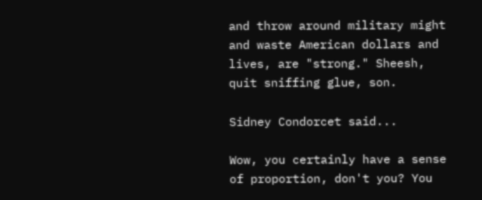and throw around military might and waste American dollars and lives, are "strong." Sheesh, quit sniffing glue, son.

Sidney Condorcet said...

Wow, you certainly have a sense of proportion, don't you? You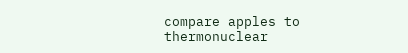compare apples to thermonuclear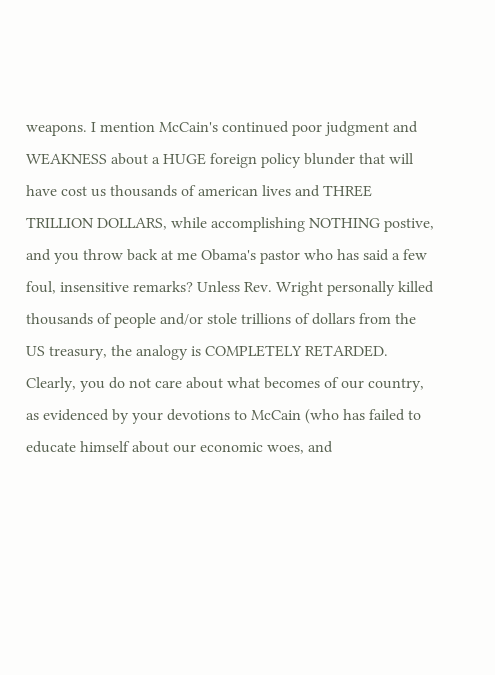weapons. I mention McCain's continued poor judgment and WEAKNESS about a HUGE foreign policy blunder that will have cost us thousands of american lives and THREE TRILLION DOLLARS, while accomplishing NOTHING postive, and you throw back at me Obama's pastor who has said a few foul, insensitive remarks? Unless Rev. Wright personally killed thousands of people and/or stole trillions of dollars from the US treasury, the analogy is COMPLETELY RETARDED. Clearly, you do not care about what becomes of our country, as evidenced by your devotions to McCain (who has failed to educate himself about our economic woes, and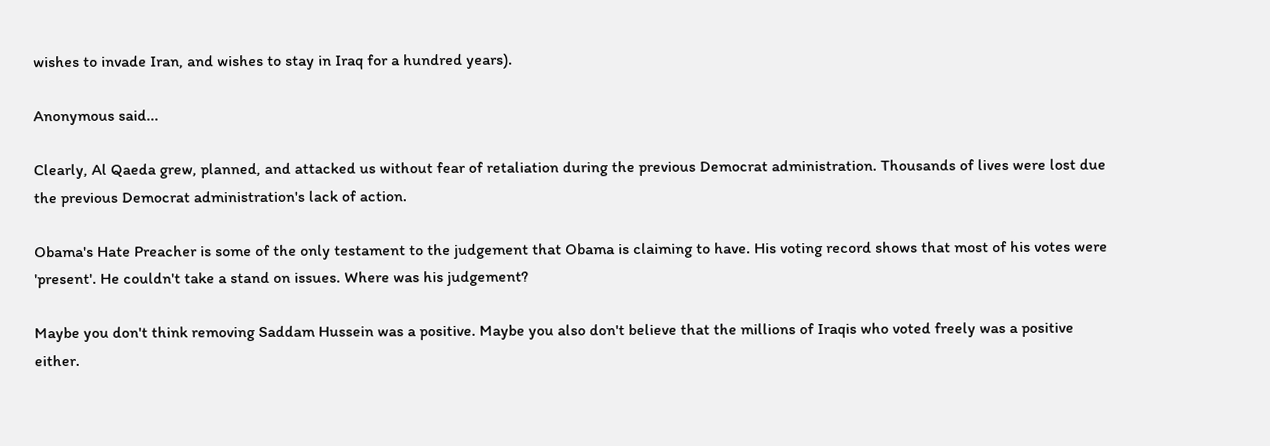wishes to invade Iran, and wishes to stay in Iraq for a hundred years).

Anonymous said...

Clearly, Al Qaeda grew, planned, and attacked us without fear of retaliation during the previous Democrat administration. Thousands of lives were lost due the previous Democrat administration's lack of action.

Obama's Hate Preacher is some of the only testament to the judgement that Obama is claiming to have. His voting record shows that most of his votes were 'present'. He couldn't take a stand on issues. Where was his judgement?

Maybe you don't think removing Saddam Hussein was a positive. Maybe you also don't believe that the millions of Iraqis who voted freely was a positive either.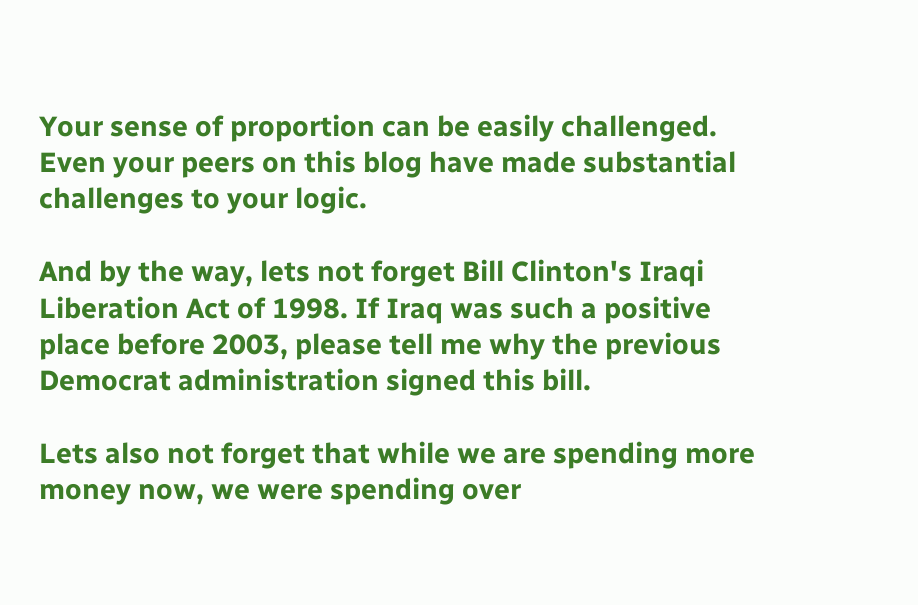Your sense of proportion can be easily challenged. Even your peers on this blog have made substantial challenges to your logic.

And by the way, lets not forget Bill Clinton's Iraqi Liberation Act of 1998. If Iraq was such a positive place before 2003, please tell me why the previous Democrat administration signed this bill.

Lets also not forget that while we are spending more money now, we were spending over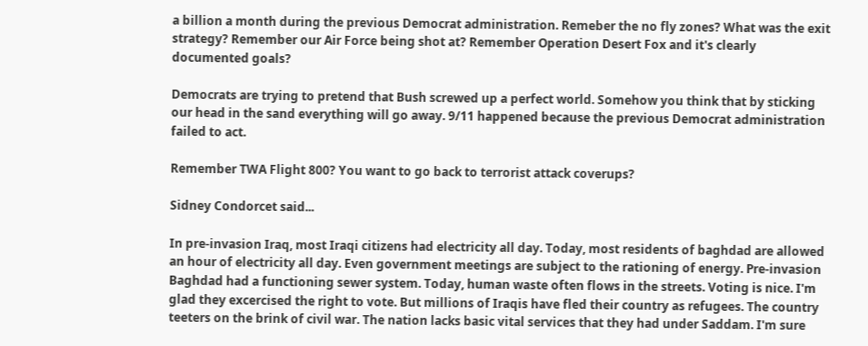a billion a month during the previous Democrat administration. Remeber the no fly zones? What was the exit strategy? Remember our Air Force being shot at? Remember Operation Desert Fox and it's clearly documented goals?

Democrats are trying to pretend that Bush screwed up a perfect world. Somehow you think that by sticking our head in the sand everything will go away. 9/11 happened because the previous Democrat administration failed to act.

Remember TWA Flight 800? You want to go back to terrorist attack coverups?

Sidney Condorcet said...

In pre-invasion Iraq, most Iraqi citizens had electricity all day. Today, most residents of baghdad are allowed an hour of electricity all day. Even government meetings are subject to the rationing of energy. Pre-invasion Baghdad had a functioning sewer system. Today, human waste often flows in the streets. Voting is nice. I'm glad they excercised the right to vote. But millions of Iraqis have fled their country as refugees. The country teeters on the brink of civil war. The nation lacks basic vital services that they had under Saddam. I'm sure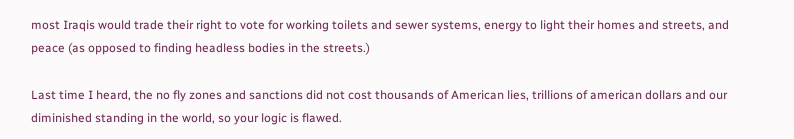most Iraqis would trade their right to vote for working toilets and sewer systems, energy to light their homes and streets, and peace (as opposed to finding headless bodies in the streets.)

Last time I heard, the no fly zones and sanctions did not cost thousands of American lies, trillions of american dollars and our diminished standing in the world, so your logic is flawed.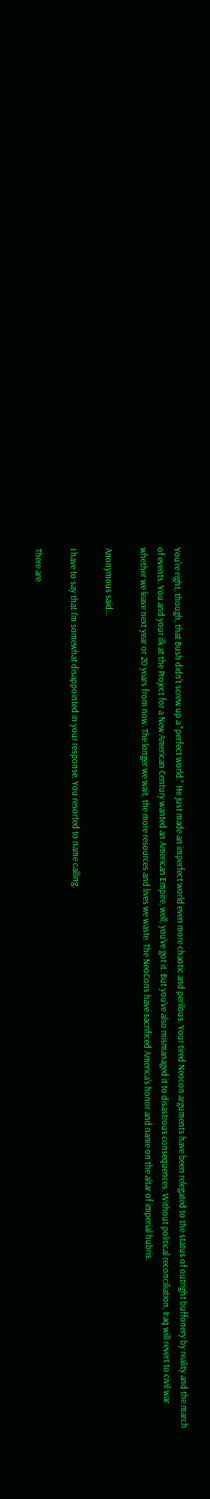You're right, though, that Bush didn't screw up a "perfect world." He just made an imperfect world even more chaotic and perilous. Your tired Neocon arguments have been relegated to the status of outright buffonery by reality and the march of events. You and your ilk at the Project for a New American Century wanted an American Empire, well, you've got it. But you've also mismanaged it to disastrous consequences. Without political reconciliation, Iraq will revert to civil war whether we leave next year or 20 years from now. The longer we wait, the more resources and lives we waste. The NeoCons have sacrificed America's honor and name on the altar of imperial hubris.

Anonymous said...

I have to say that I'm somewhat disappointed in your response. You resorted to name calling.

There are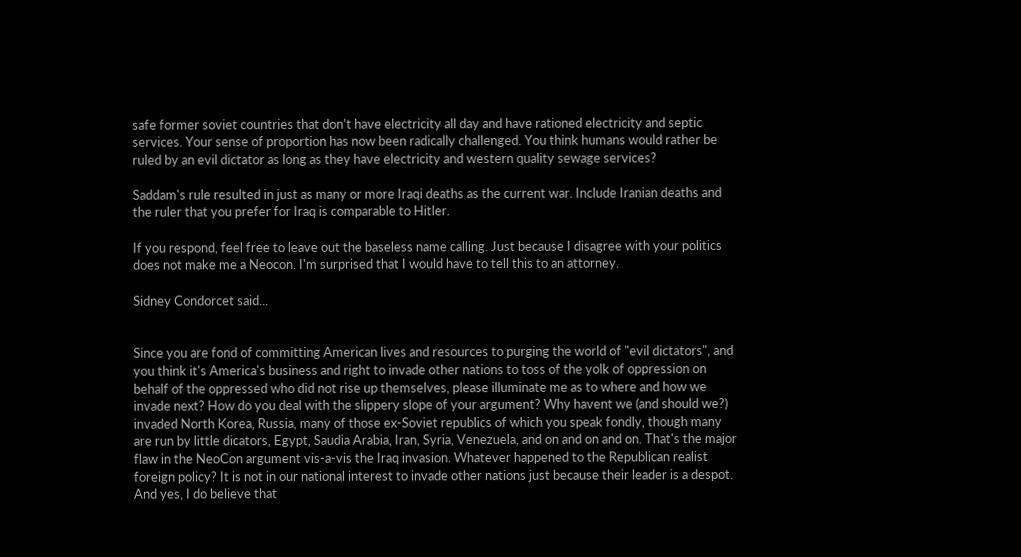safe former soviet countries that don't have electricity all day and have rationed electricity and septic services. Your sense of proportion has now been radically challenged. You think humans would rather be ruled by an evil dictator as long as they have electricity and western quality sewage services?

Saddam's rule resulted in just as many or more Iraqi deaths as the current war. Include Iranian deaths and the ruler that you prefer for Iraq is comparable to Hitler.

If you respond, feel free to leave out the baseless name calling. Just because I disagree with your politics does not make me a Neocon. I'm surprised that I would have to tell this to an attorney.

Sidney Condorcet said...


Since you are fond of committing American lives and resources to purging the world of "evil dictators", and you think it's America's business and right to invade other nations to toss of the yolk of oppression on behalf of the oppressed who did not rise up themselves, please illuminate me as to where and how we invade next? How do you deal with the slippery slope of your argument? Why havent we (and should we?) invaded North Korea, Russia, many of those ex-Soviet republics of which you speak fondly, though many are run by little dicators, Egypt, Saudia Arabia, Iran, Syria, Venezuela, and on and on and on. That's the major flaw in the NeoCon argument vis-a-vis the Iraq invasion. Whatever happened to the Republican realist foreign policy? It is not in our national interest to invade other nations just because their leader is a despot. And yes, I do believe that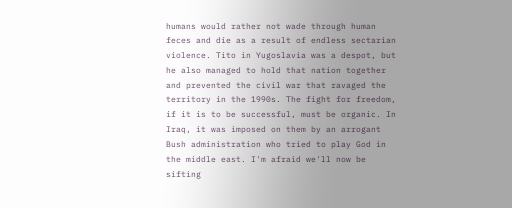humans would rather not wade through human feces and die as a result of endless sectarian violence. Tito in Yugoslavia was a despot, but he also managed to hold that nation together and prevented the civil war that ravaged the territory in the 1990s. The fight for freedom, if it is to be successful, must be organic. In Iraq, it was imposed on them by an arrogant Bush administration who tried to play God in the middle east. I'm afraid we'll now be sifting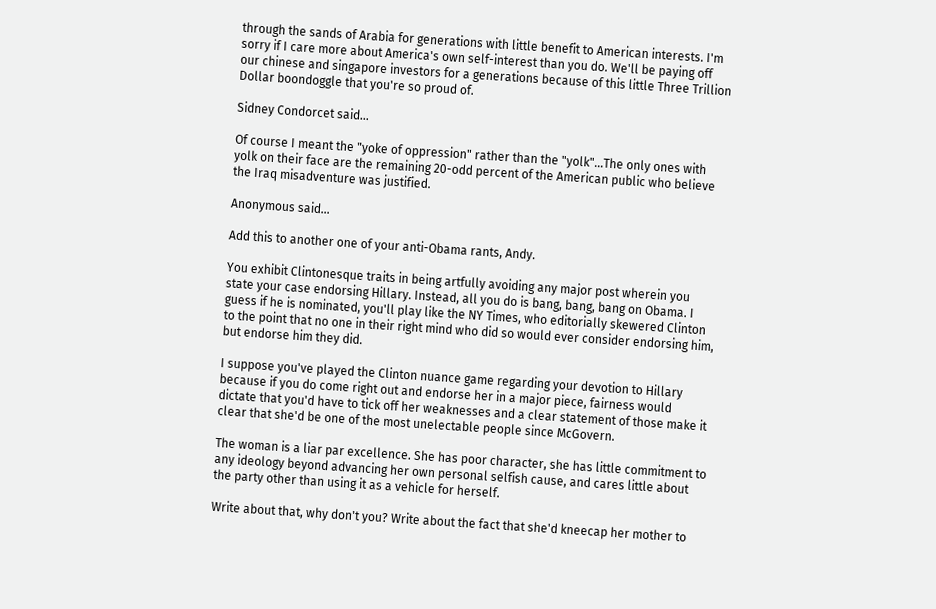through the sands of Arabia for generations with little benefit to American interests. I'm sorry if I care more about America's own self-interest than you do. We'll be paying off our chinese and singapore investors for a generations because of this little Three Trillion Dollar boondoggle that you're so proud of.

Sidney Condorcet said...

Of course I meant the "yoke of oppression" rather than the "yolk"...The only ones with yolk on their face are the remaining 20-odd percent of the American public who believe the Iraq misadventure was justified.

Anonymous said...

Add this to another one of your anti-Obama rants, Andy.

You exhibit Clintonesque traits in being artfully avoiding any major post wherein you state your case endorsing Hillary. Instead, all you do is bang, bang, bang on Obama. I guess if he is nominated, you'll play like the NY Times, who editorially skewered Clinton to the point that no one in their right mind who did so would ever consider endorsing him, but endorse him they did.

I suppose you've played the Clinton nuance game regarding your devotion to Hillary because if you do come right out and endorse her in a major piece, fairness would dictate that you'd have to tick off her weaknesses and a clear statement of those make it clear that she'd be one of the most unelectable people since McGovern.

The woman is a liar par excellence. She has poor character, she has little commitment to any ideology beyond advancing her own personal selfish cause, and cares little about the party other than using it as a vehicle for herself.

Write about that, why don't you? Write about the fact that she'd kneecap her mother to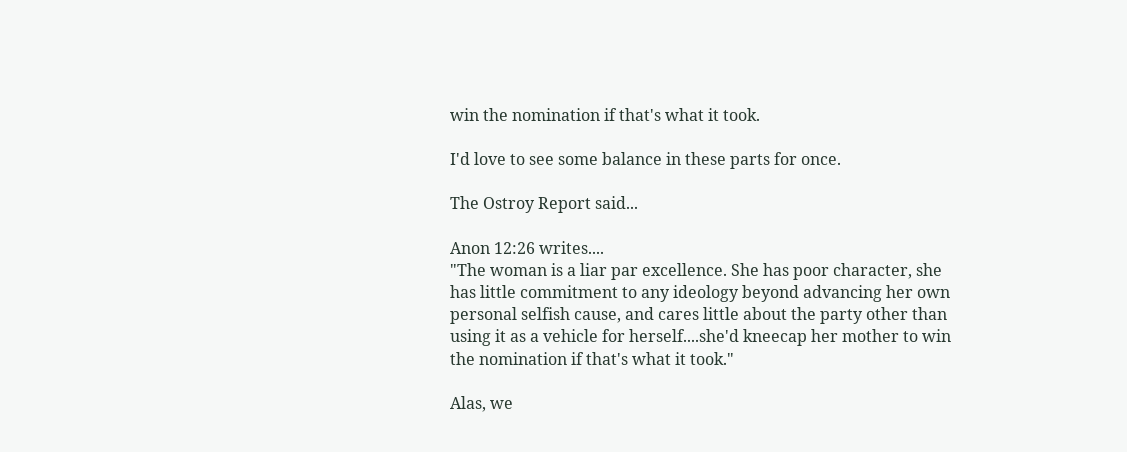win the nomination if that's what it took.

I'd love to see some balance in these parts for once.

The Ostroy Report said...

Anon 12:26 writes....
"The woman is a liar par excellence. She has poor character, she has little commitment to any ideology beyond advancing her own personal selfish cause, and cares little about the party other than using it as a vehicle for herself....she'd kneecap her mother to win the nomination if that's what it took."

Alas, we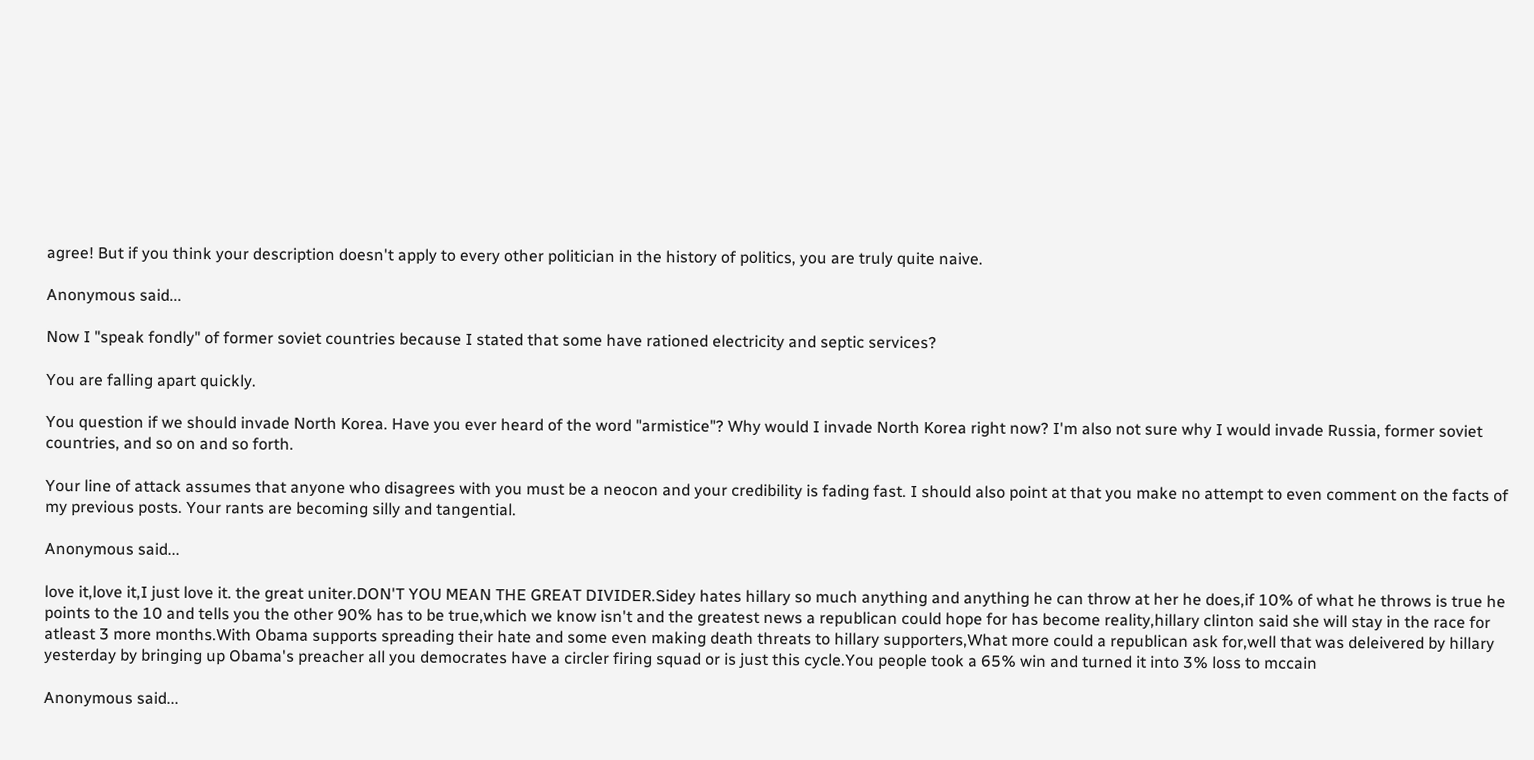agree! But if you think your description doesn't apply to every other politician in the history of politics, you are truly quite naive.

Anonymous said...

Now I "speak fondly" of former soviet countries because I stated that some have rationed electricity and septic services?

You are falling apart quickly.

You question if we should invade North Korea. Have you ever heard of the word "armistice"? Why would I invade North Korea right now? I'm also not sure why I would invade Russia, former soviet countries, and so on and so forth.

Your line of attack assumes that anyone who disagrees with you must be a neocon and your credibility is fading fast. I should also point at that you make no attempt to even comment on the facts of my previous posts. Your rants are becoming silly and tangential.

Anonymous said...

love it,love it,I just love it. the great uniter.DON'T YOU MEAN THE GREAT DIVIDER.Sidey hates hillary so much anything and anything he can throw at her he does,if 10% of what he throws is true he points to the 10 and tells you the other 90% has to be true,which we know isn't and the greatest news a republican could hope for has become reality,hillary clinton said she will stay in the race for atleast 3 more months.With Obama supports spreading their hate and some even making death threats to hillary supporters,What more could a republican ask for,well that was deleivered by hillary yesterday by bringing up Obama's preacher all you democrates have a circler firing squad or is just this cycle.You people took a 65% win and turned it into 3% loss to mccain

Anonymous said...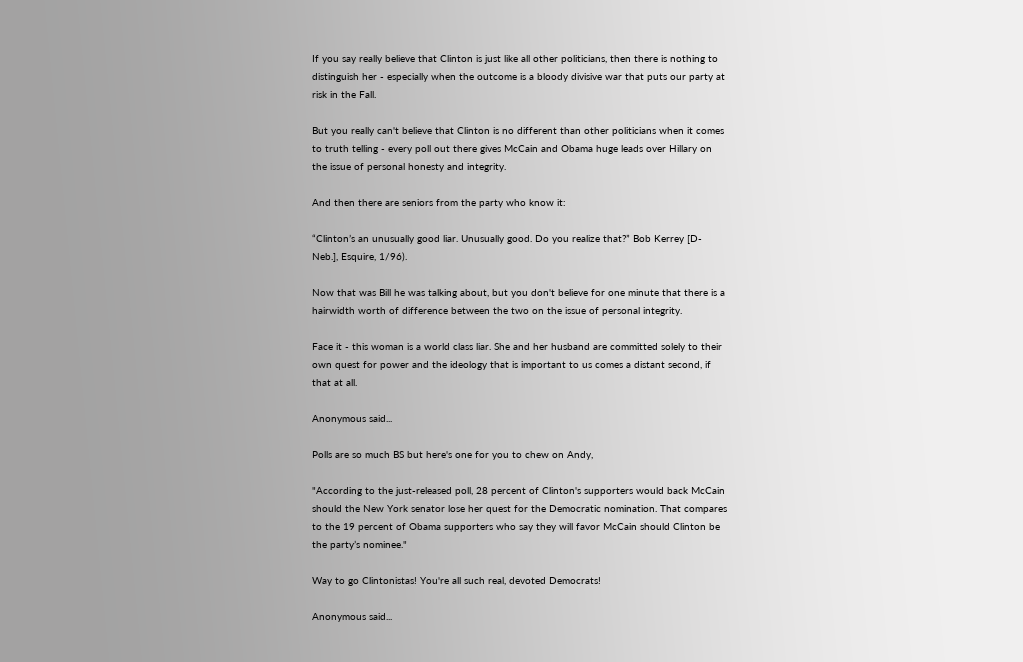If you say really believe that Clinton is just like all other politicians, then there is nothing to distinguish her - especially when the outcome is a bloody divisive war that puts our party at risk in the Fall.

But you really can't believe that Clinton is no different than other politicians when it comes to truth telling - every poll out there gives McCain and Obama huge leads over Hillary on the issue of personal honesty and integrity.

And then there are seniors from the party who know it:

“Clinton’s an unusually good liar. Unusually good. Do you realize that?” Bob Kerrey [D-Neb.], Esquire, 1/96).

Now that was Bill he was talking about, but you don't believe for one minute that there is a hairwidth worth of difference between the two on the issue of personal integrity.

Face it - this woman is a world class liar. She and her husband are committed solely to their own quest for power and the ideology that is important to us comes a distant second, if that at all.

Anonymous said...

Polls are so much BS but here's one for you to chew on Andy,

"According to the just-released poll, 28 percent of Clinton's supporters would back McCain should the New York senator lose her quest for the Democratic nomination. That compares to the 19 percent of Obama supporters who say they will favor McCain should Clinton be the party’s nominee."

Way to go Clintonistas! You're all such real, devoted Democrats!

Anonymous said...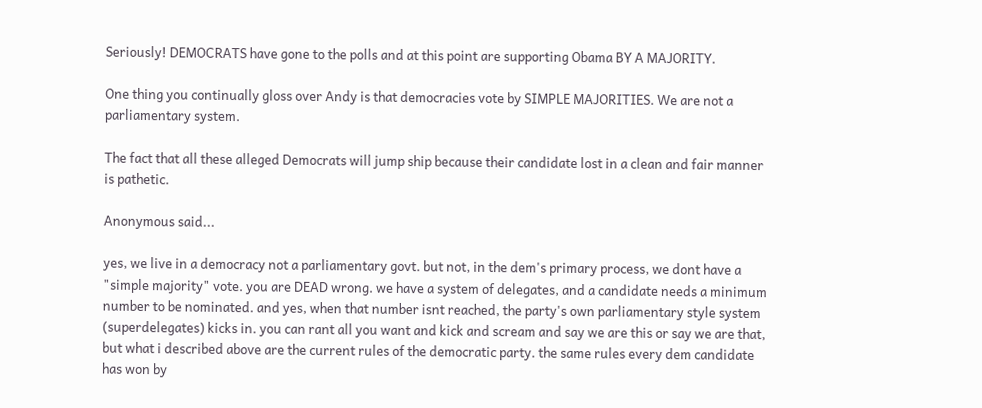Seriously! DEMOCRATS have gone to the polls and at this point are supporting Obama BY A MAJORITY.

One thing you continually gloss over Andy is that democracies vote by SIMPLE MAJORITIES. We are not a parliamentary system.

The fact that all these alleged Democrats will jump ship because their candidate lost in a clean and fair manner is pathetic.

Anonymous said...

yes, we live in a democracy not a parliamentary govt. but not, in the dem's primary process, we dont have a "simple majority" vote. you are DEAD wrong. we have a system of delegates, and a candidate needs a minimum number to be nominated. and yes, when that number isnt reached, the party's own parliamentary style system (superdelegates) kicks in. you can rant all you want and kick and scream and say we are this or say we are that, but what i described above are the current rules of the democratic party. the same rules every dem candidate has won by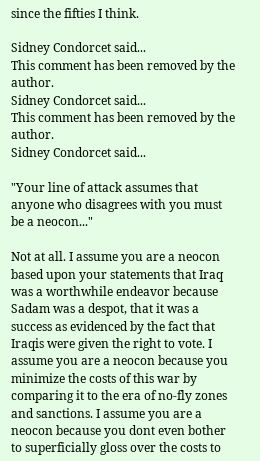since the fifties I think.

Sidney Condorcet said...
This comment has been removed by the author.
Sidney Condorcet said...
This comment has been removed by the author.
Sidney Condorcet said...

"Your line of attack assumes that anyone who disagrees with you must be a neocon..."

Not at all. I assume you are a neocon based upon your statements that Iraq was a worthwhile endeavor because Sadam was a despot, that it was a success as evidenced by the fact that Iraqis were given the right to vote. I assume you are a neocon because you minimize the costs of this war by comparing it to the era of no-fly zones and sanctions. I assume you are a neocon because you dont even bother to superficially gloss over the costs to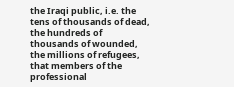the Iraqi public, i.e. the tens of thousands of dead, the hundreds of thousands of wounded, the millions of refugees, that members of the professional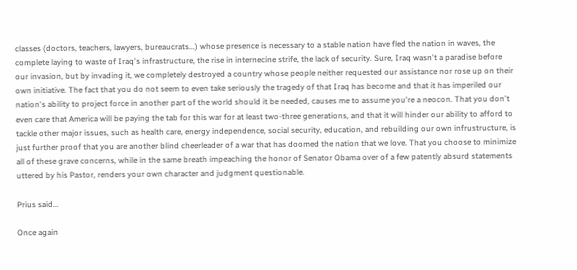classes (doctors, teachers, lawyers, bureaucrats...) whose presence is necessary to a stable nation have fled the nation in waves, the complete laying to waste of Iraq's infrastructure, the rise in internecine strife, the lack of security. Sure, Iraq wasn't a paradise before our invasion, but by invading it, we completely destroyed a country whose people neither requested our assistance nor rose up on their own initiative. The fact that you do not seem to even take seriously the tragedy of that Iraq has become and that it has imperiled our nation's ability to project force in another part of the world should it be needed, causes me to assume you're a neocon. That you don't even care that America will be paying the tab for this war for at least two-three generations, and that it will hinder our ability to afford to tackle other major issues, such as health care, energy independence, social security, education, and rebuilding our own infrustructure, is just further proof that you are another blind cheerleader of a war that has doomed the nation that we love. That you choose to minimize all of these grave concerns, while in the same breath impeaching the honor of Senator Obama over of a few patently absurd statements uttered by his Pastor, renders your own character and judgment questionable.

Prius said...

Once again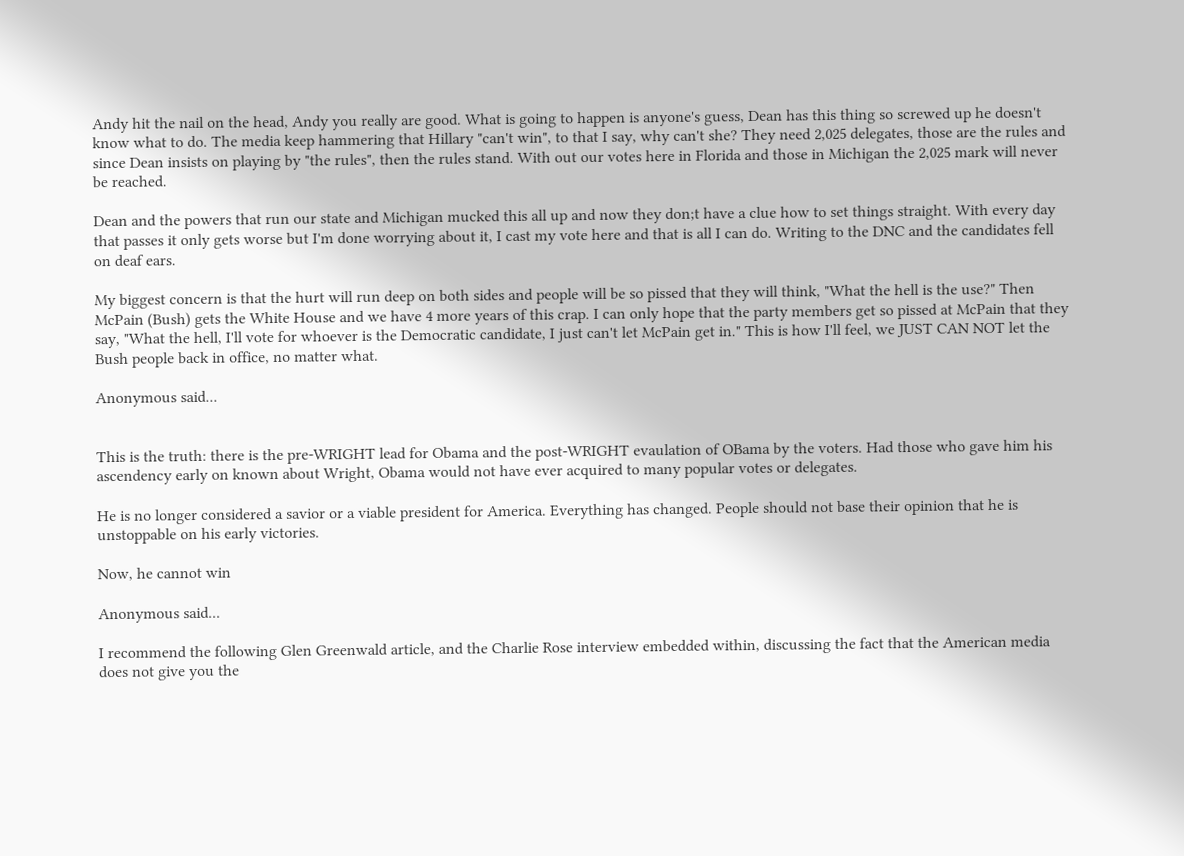Andy hit the nail on the head, Andy you really are good. What is going to happen is anyone's guess, Dean has this thing so screwed up he doesn't know what to do. The media keep hammering that Hillary "can't win", to that I say, why can't she? They need 2,025 delegates, those are the rules and since Dean insists on playing by "the rules", then the rules stand. With out our votes here in Florida and those in Michigan the 2,025 mark will never be reached.

Dean and the powers that run our state and Michigan mucked this all up and now they don;t have a clue how to set things straight. With every day that passes it only gets worse but I'm done worrying about it, I cast my vote here and that is all I can do. Writing to the DNC and the candidates fell on deaf ears.

My biggest concern is that the hurt will run deep on both sides and people will be so pissed that they will think, "What the hell is the use?" Then McPain (Bush) gets the White House and we have 4 more years of this crap. I can only hope that the party members get so pissed at McPain that they say, "What the hell, I'll vote for whoever is the Democratic candidate, I just can't let McPain get in." This is how I'll feel, we JUST CAN NOT let the Bush people back in office, no matter what.

Anonymous said...


This is the truth: there is the pre-WRIGHT lead for Obama and the post-WRIGHT evaulation of OBama by the voters. Had those who gave him his ascendency early on known about Wright, Obama would not have ever acquired to many popular votes or delegates.

He is no longer considered a savior or a viable president for America. Everything has changed. People should not base their opinion that he is unstoppable on his early victories.

Now, he cannot win

Anonymous said...

I recommend the following Glen Greenwald article, and the Charlie Rose interview embedded within, discussing the fact that the American media does not give you the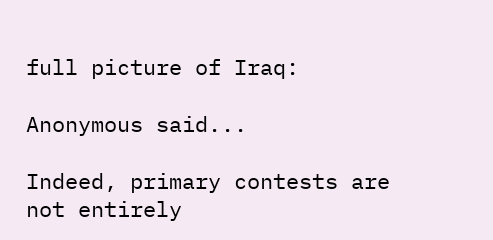full picture of Iraq:

Anonymous said...

Indeed, primary contests are not entirely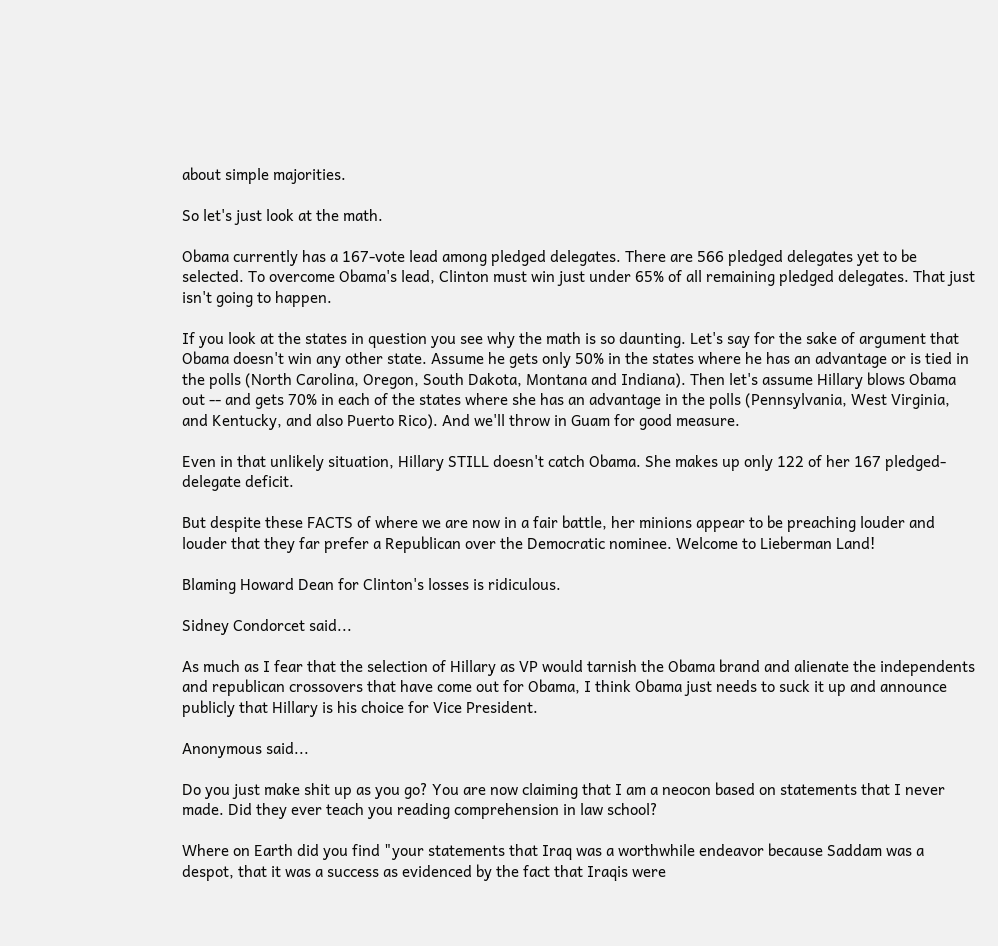about simple majorities.

So let's just look at the math.

Obama currently has a 167-vote lead among pledged delegates. There are 566 pledged delegates yet to be selected. To overcome Obama's lead, Clinton must win just under 65% of all remaining pledged delegates. That just isn't going to happen.

If you look at the states in question you see why the math is so daunting. Let's say for the sake of argument that Obama doesn't win any other state. Assume he gets only 50% in the states where he has an advantage or is tied in the polls (North Carolina, Oregon, South Dakota, Montana and Indiana). Then let's assume Hillary blows Obama out -- and gets 70% in each of the states where she has an advantage in the polls (Pennsylvania, West Virginia, and Kentucky, and also Puerto Rico). And we'll throw in Guam for good measure.

Even in that unlikely situation, Hillary STILL doesn't catch Obama. She makes up only 122 of her 167 pledged-delegate deficit.

But despite these FACTS of where we are now in a fair battle, her minions appear to be preaching louder and louder that they far prefer a Republican over the Democratic nominee. Welcome to Lieberman Land!

Blaming Howard Dean for Clinton's losses is ridiculous.

Sidney Condorcet said...

As much as I fear that the selection of Hillary as VP would tarnish the Obama brand and alienate the independents and republican crossovers that have come out for Obama, I think Obama just needs to suck it up and announce publicly that Hillary is his choice for Vice President.

Anonymous said...

Do you just make shit up as you go? You are now claiming that I am a neocon based on statements that I never made. Did they ever teach you reading comprehension in law school?

Where on Earth did you find "your statements that Iraq was a worthwhile endeavor because Saddam was a despot, that it was a success as evidenced by the fact that Iraqis were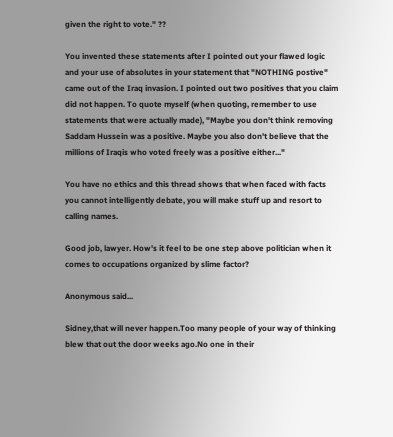given the right to vote." ??

You invented these statements after I pointed out your flawed logic and your use of absolutes in your statement that "NOTHING postive" came out of the Iraq invasion. I pointed out two positives that you claim did not happen. To quote myself (when quoting, remember to use statements that were actually made), "Maybe you don't think removing Saddam Hussein was a positive. Maybe you also don't believe that the millions of Iraqis who voted freely was a positive either..."

You have no ethics and this thread shows that when faced with facts you cannot intelligently debate, you will make stuff up and resort to calling names.

Good job, lawyer. How's it feel to be one step above politician when it comes to occupations organized by slime factor?

Anonymous said...

Sidney,that will never happen.Too many people of your way of thinking blew that out the door weeks ago.No one in their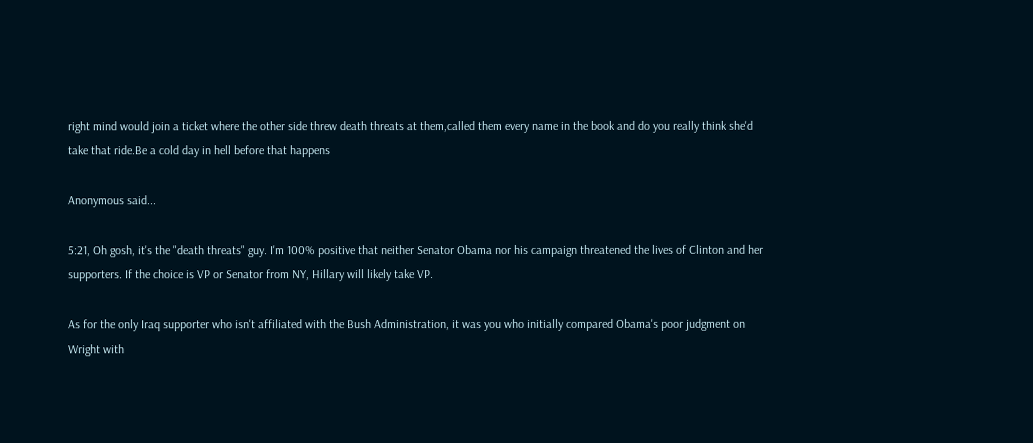right mind would join a ticket where the other side threw death threats at them,called them every name in the book and do you really think she'd take that ride.Be a cold day in hell before that happens

Anonymous said...

5:21, Oh gosh, it's the "death threats" guy. I'm 100% positive that neither Senator Obama nor his campaign threatened the lives of Clinton and her supporters. If the choice is VP or Senator from NY, Hillary will likely take VP.

As for the only Iraq supporter who isn't affiliated with the Bush Administration, it was you who initially compared Obama's poor judgment on Wright with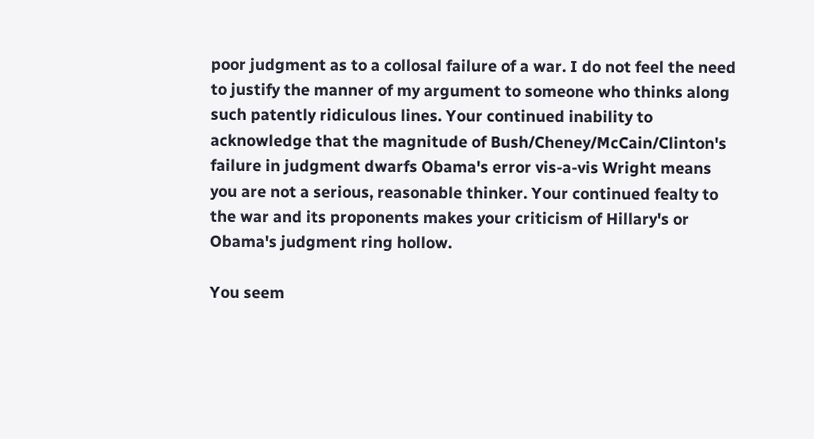poor judgment as to a collosal failure of a war. I do not feel the need to justify the manner of my argument to someone who thinks along such patently ridiculous lines. Your continued inability to acknowledge that the magnitude of Bush/Cheney/McCain/Clinton's failure in judgment dwarfs Obama's error vis-a-vis Wright means you are not a serious, reasonable thinker. Your continued fealty to the war and its proponents makes your criticism of Hillary's or Obama's judgment ring hollow.

You seem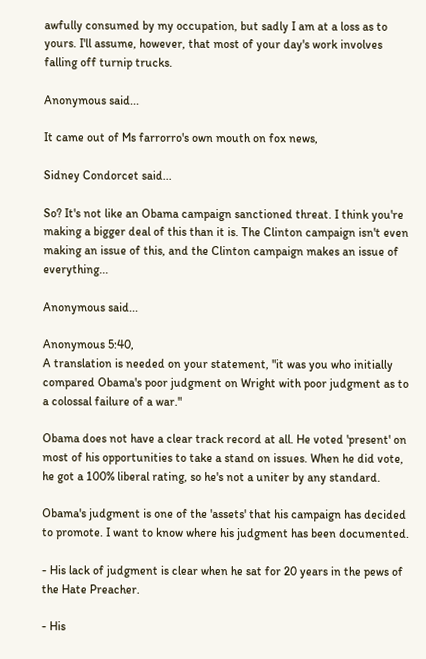awfully consumed by my occupation, but sadly I am at a loss as to yours. I'll assume, however, that most of your day's work involves falling off turnip trucks.

Anonymous said...

It came out of Ms farrorro's own mouth on fox news,

Sidney Condorcet said...

So? It's not like an Obama campaign sanctioned threat. I think you're making a bigger deal of this than it is. The Clinton campaign isn't even making an issue of this, and the Clinton campaign makes an issue of everything...

Anonymous said...

Anonymous 5:40,
A translation is needed on your statement, "it was you who initially compared Obama's poor judgment on Wright with poor judgment as to a colossal failure of a war."

Obama does not have a clear track record at all. He voted 'present' on most of his opportunities to take a stand on issues. When he did vote, he got a 100% liberal rating, so he's not a uniter by any standard.

Obama's judgment is one of the 'assets' that his campaign has decided to promote. I want to know where his judgment has been documented.

- His lack of judgment is clear when he sat for 20 years in the pews of the Hate Preacher.

- His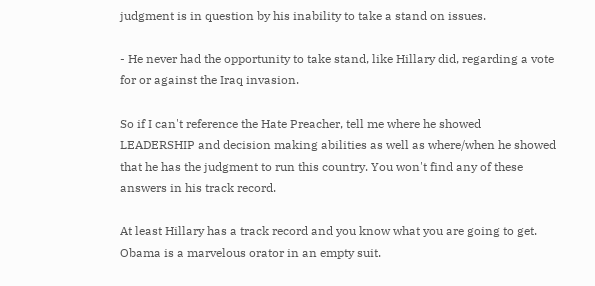judgment is in question by his inability to take a stand on issues.

- He never had the opportunity to take stand, like Hillary did, regarding a vote for or against the Iraq invasion.

So if I can't reference the Hate Preacher, tell me where he showed LEADERSHIP and decision making abilities as well as where/when he showed that he has the judgment to run this country. You won't find any of these answers in his track record.

At least Hillary has a track record and you know what you are going to get. Obama is a marvelous orator in an empty suit.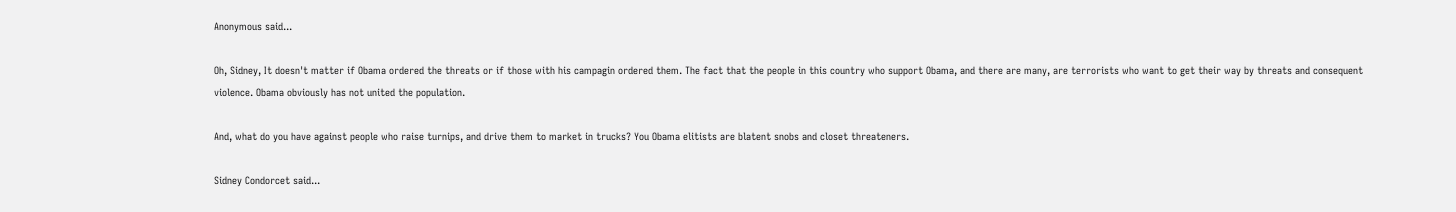Anonymous said...

Oh, Sidney, It doesn't matter if Obama ordered the threats or if those with his campagin ordered them. The fact that the people in this country who support Obama, and there are many, are terrorists who want to get their way by threats and consequent violence. Obama obviously has not united the population.

And, what do you have against people who raise turnips, and drive them to market in trucks? You Obama elitists are blatent snobs and closet threateners.

Sidney Condorcet said...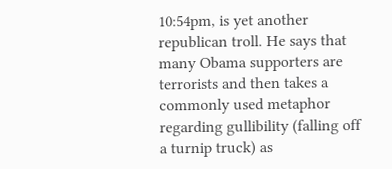10:54pm, is yet another republican troll. He says that many Obama supporters are terrorists and then takes a commonly used metaphor regarding gullibility (falling off a turnip truck) as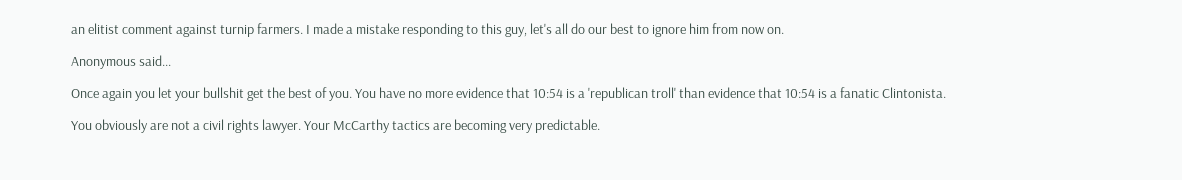an elitist comment against turnip farmers. I made a mistake responding to this guy, let's all do our best to ignore him from now on.

Anonymous said...

Once again you let your bullshit get the best of you. You have no more evidence that 10:54 is a 'republican troll' than evidence that 10:54 is a fanatic Clintonista.

You obviously are not a civil rights lawyer. Your McCarthy tactics are becoming very predictable.